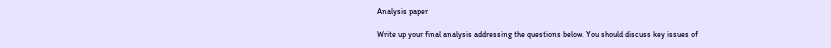Analysis paper

Write up your final analysis addressing the questions below. You should discuss key issues of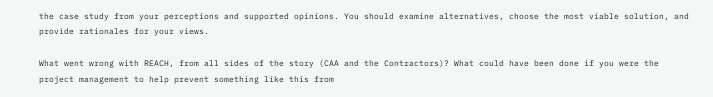the case study from your perceptions and supported opinions. You should examine alternatives, choose the most viable solution, and provide rationales for your views.

What went wrong with REACH, from all sides of the story (CAA and the Contractors)? What could have been done if you were the project management to help prevent something like this from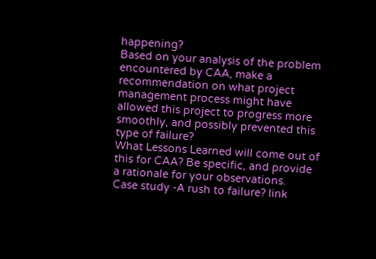happening?
Based on your analysis of the problem encountered by CAA, make a recommendation on what project management process might have allowed this project to progress more smoothly, and possibly prevented this type of failure?
What Lessons Learned will come out of this for CAA? Be specific, and provide a rationale for your observations.
Case study -A rush to failure? link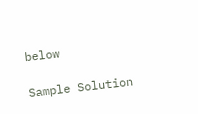below

Sample Solution